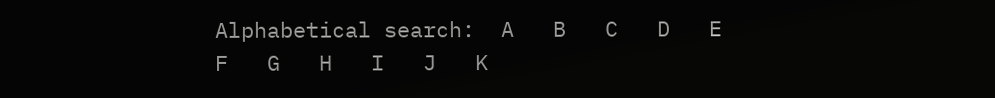Alphabetical search:  A   B   C   D   E   F   G   H   I   J   K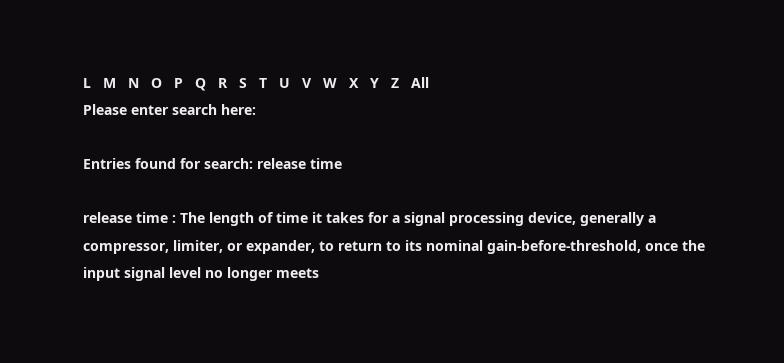L   M   N   O   P   Q   R   S   T   U   V   W   X   Y   Z   All
Please enter search here:

Entries found for search: release time

release time : The length of time it takes for a signal processing device, generally a compressor, limiter, or expander, to return to its nominal gain-before-threshold, once the input signal level no longer meets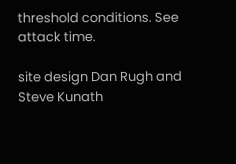threshold conditions. See attack time.

site design Dan Rugh and Steve Kunath